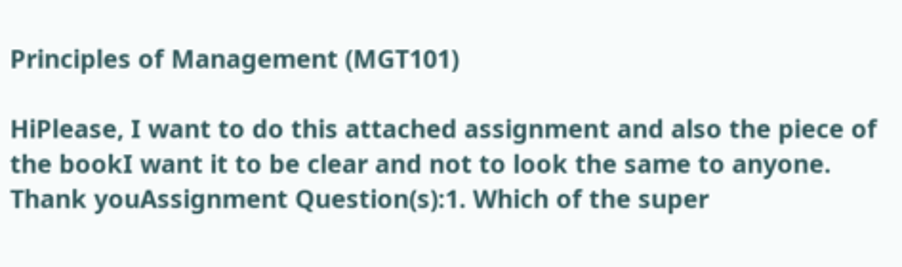Principles of Management (MGT101)

HiPlease, I want to do this attached assignment and also the piece of the bookI want it to be clear and not to look the same to anyone. Thank youAssignment Question(s):1. Which of the super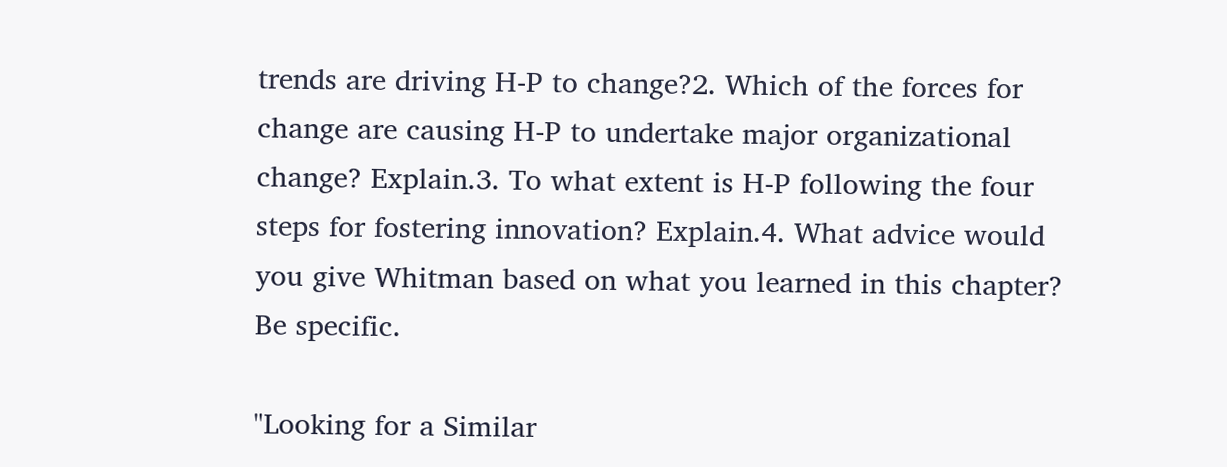trends are driving H-P to change?2. Which of the forces for change are causing H-P to undertake major organizational change? Explain.3. To what extent is H-P following the four steps for fostering innovation? Explain.4. What advice would you give Whitman based on what you learned in this chapter? Be specific.

"Looking for a Similar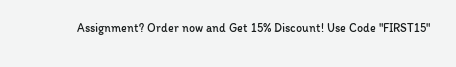Assignment? Order now and Get 15% Discount! Use Code "FIRST15"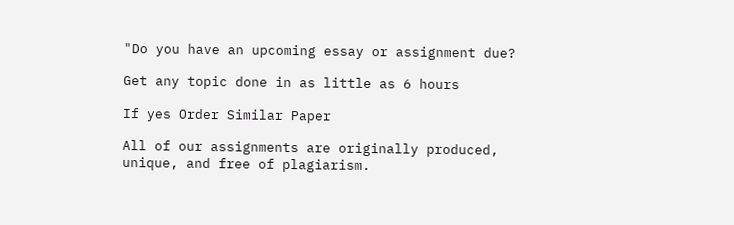"Do you have an upcoming essay or assignment due?

Get any topic done in as little as 6 hours

If yes Order Similar Paper

All of our assignments are originally produced, unique, and free of plagiarism.